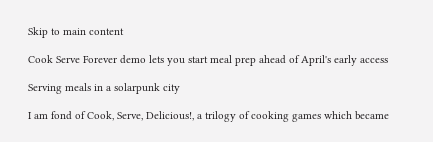Skip to main content

Cook Serve Forever demo lets you start meal prep ahead of April's early access

Serving meals in a solarpunk city

I am fond of Cook, Serve, Delicious!, a trilogy of cooking games which became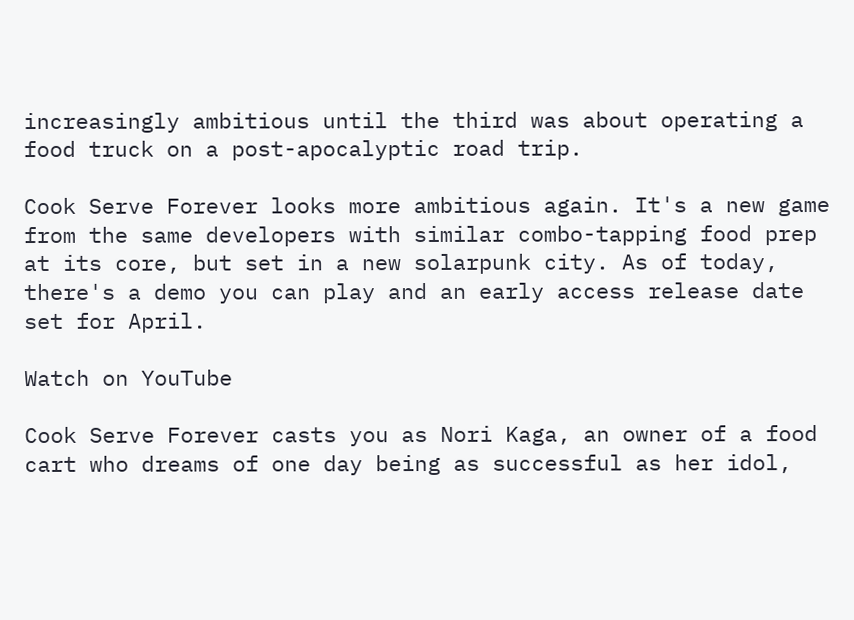increasingly ambitious until the third was about operating a food truck on a post-apocalyptic road trip.

Cook Serve Forever looks more ambitious again. It's a new game from the same developers with similar combo-tapping food prep at its core, but set in a new solarpunk city. As of today, there's a demo you can play and an early access release date set for April.

Watch on YouTube

Cook Serve Forever casts you as Nori Kaga, an owner of a food cart who dreams of one day being as successful as her idol,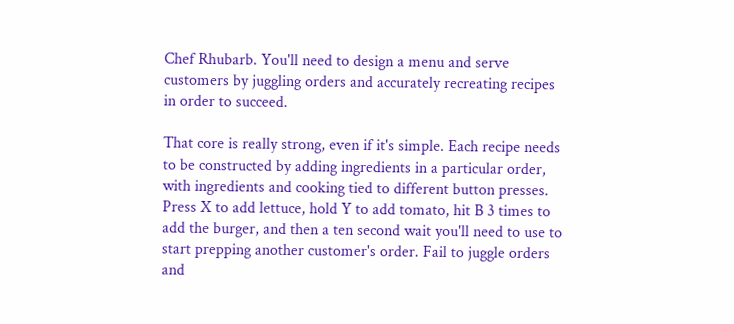Chef Rhubarb. You'll need to design a menu and serve customers by juggling orders and accurately recreating recipes in order to succeed.

That core is really strong, even if it's simple. Each recipe needs to be constructed by adding ingredients in a particular order, with ingredients and cooking tied to different button presses. Press X to add lettuce, hold Y to add tomato, hit B 3 times to add the burger, and then a ten second wait you'll need to use to start prepping another customer's order. Fail to juggle orders and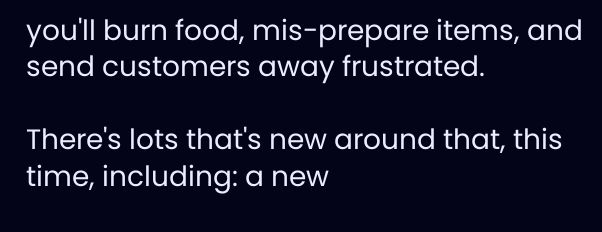you'll burn food, mis-prepare items, and send customers away frustrated.

There's lots that's new around that, this time, including: a new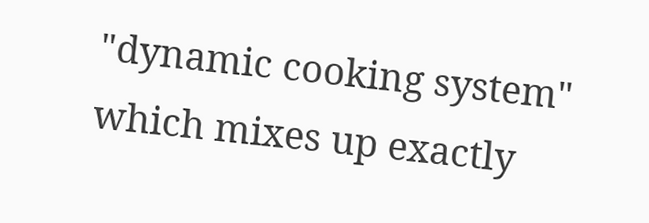"dynamic cooking system" which mixes up exactly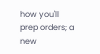how you'll prep orders; a new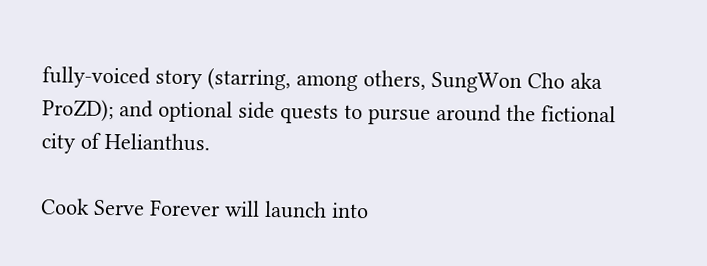fully-voiced story (starring, among others, SungWon Cho aka ProZD); and optional side quests to pursue around the fictional city of Helianthus.

Cook Serve Forever will launch into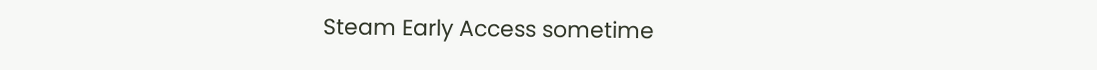Steam Early Access sometime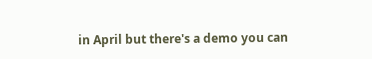in April but there's a demo you can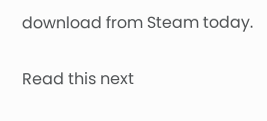download from Steam today.

Read this next